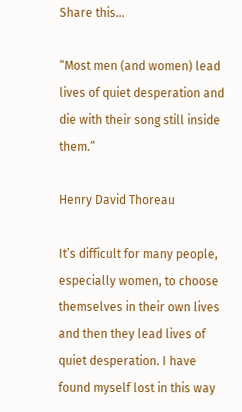Share this...

“Most men (and women) lead lives of quiet desperation and die with their song still inside them.”

Henry David Thoreau

It’s difficult for many people, especially women, to choose themselves in their own lives and then they lead lives of quiet desperation. I have found myself lost in this way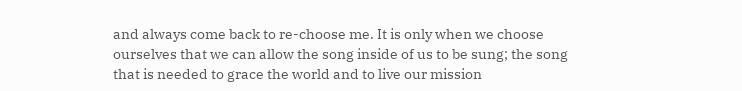and always come back to re-choose me. It is only when we choose ourselves that we can allow the song inside of us to be sung; the song that is needed to grace the world and to live our mission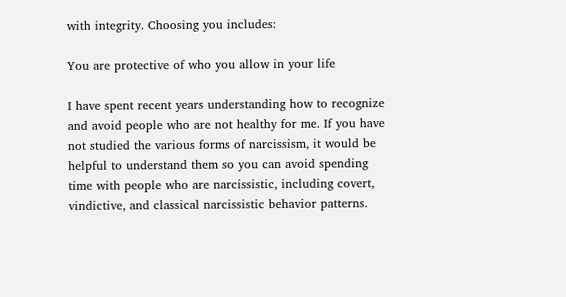with integrity. Choosing you includes:

You are protective of who you allow in your life

I have spent recent years understanding how to recognize and avoid people who are not healthy for me. If you have not studied the various forms of narcissism, it would be helpful to understand them so you can avoid spending time with people who are narcissistic, including covert, vindictive, and classical narcissistic behavior patterns.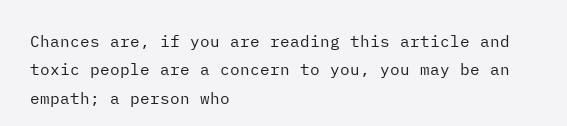Chances are, if you are reading this article and toxic people are a concern to you, you may be an empath; a person who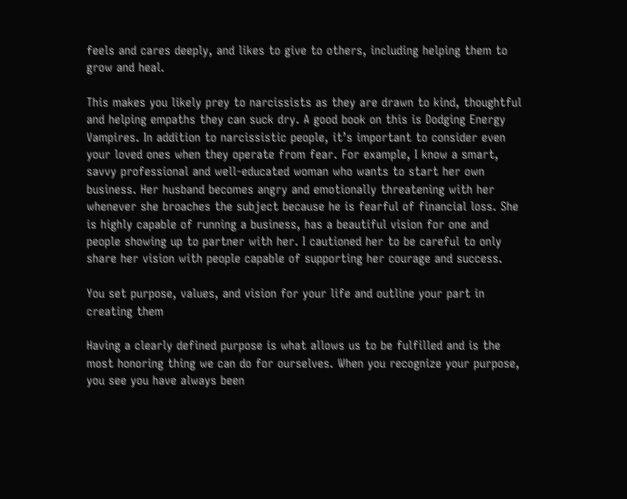feels and cares deeply, and likes to give to others, including helping them to grow and heal.

This makes you likely prey to narcissists as they are drawn to kind, thoughtful and helping empaths they can suck dry. A good book on this is Dodging Energy Vampires. In addition to narcissistic people, it’s important to consider even your loved ones when they operate from fear. For example, I know a smart, savvy professional and well-educated woman who wants to start her own business. Her husband becomes angry and emotionally threatening with her whenever she broaches the subject because he is fearful of financial loss. She is highly capable of running a business, has a beautiful vision for one and people showing up to partner with her. I cautioned her to be careful to only share her vision with people capable of supporting her courage and success.

You set purpose, values, and vision for your life and outline your part in creating them

Having a clearly defined purpose is what allows us to be fulfilled and is the most honoring thing we can do for ourselves. When you recognize your purpose, you see you have always been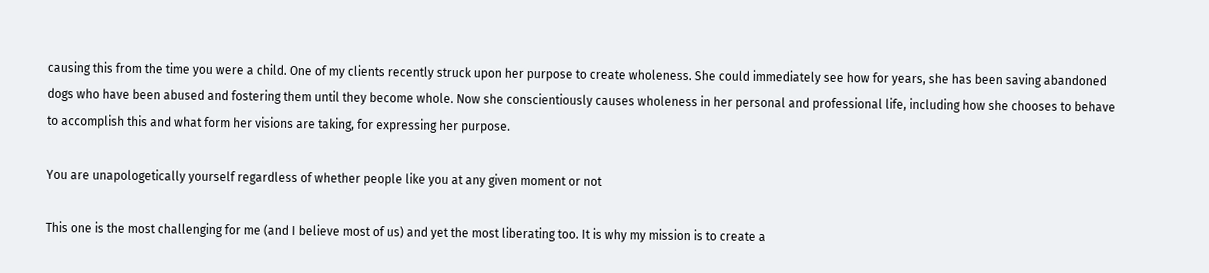causing this from the time you were a child. One of my clients recently struck upon her purpose to create wholeness. She could immediately see how for years, she has been saving abandoned dogs who have been abused and fostering them until they become whole. Now she conscientiously causes wholeness in her personal and professional life, including how she chooses to behave to accomplish this and what form her visions are taking, for expressing her purpose.

You are unapologetically yourself regardless of whether people like you at any given moment or not

This one is the most challenging for me (and I believe most of us) and yet the most liberating too. It is why my mission is to create a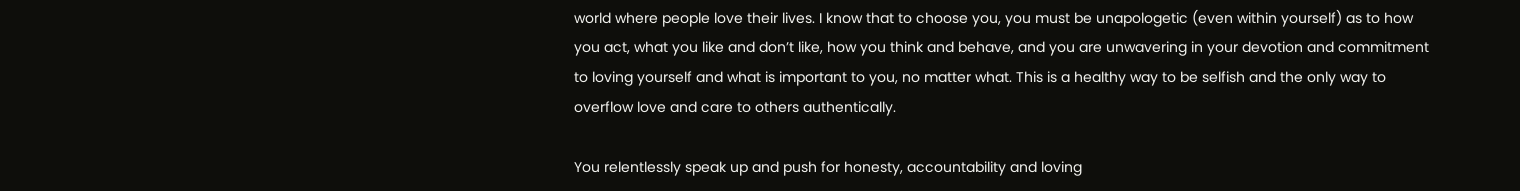world where people love their lives. I know that to choose you, you must be unapologetic (even within yourself) as to how you act, what you like and don’t like, how you think and behave, and you are unwavering in your devotion and commitment to loving yourself and what is important to you, no matter what. This is a healthy way to be selfish and the only way to overflow love and care to others authentically.

You relentlessly speak up and push for honesty, accountability and loving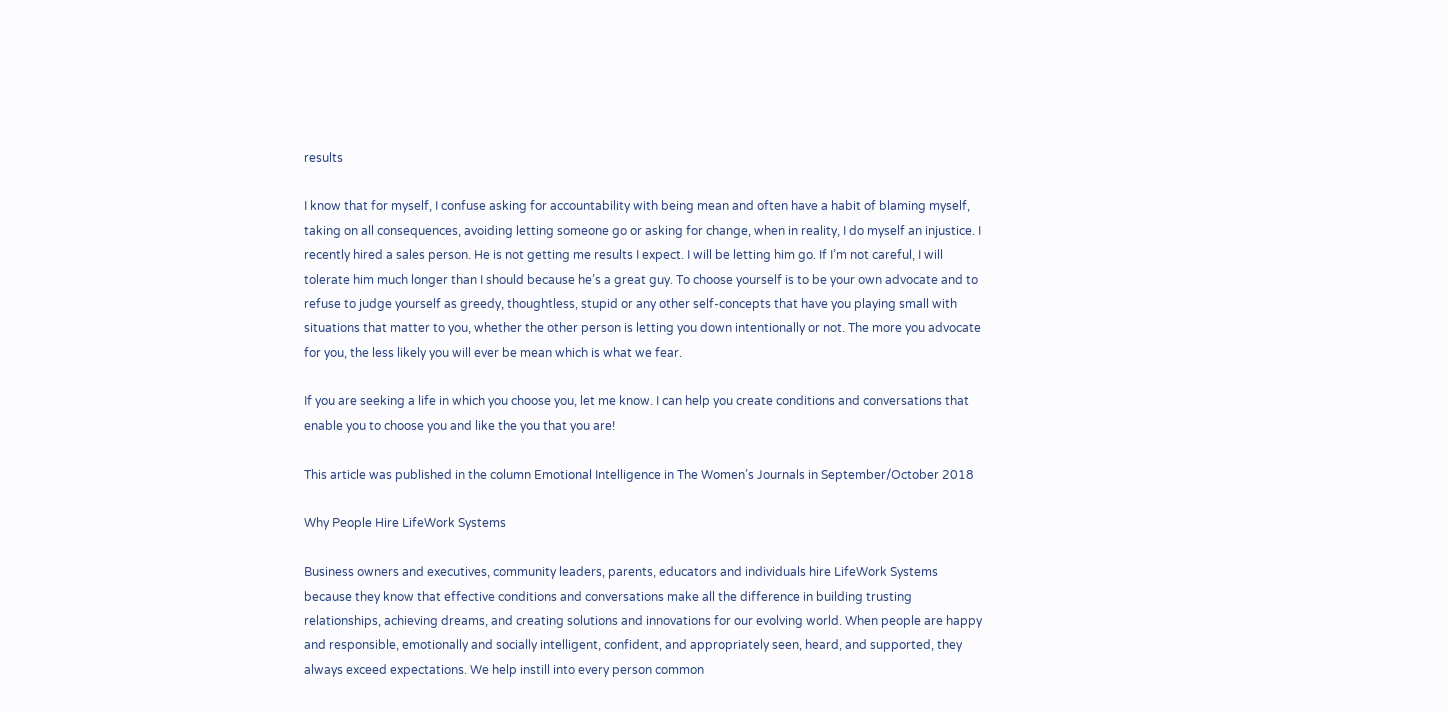results

I know that for myself, I confuse asking for accountability with being mean and often have a habit of blaming myself, taking on all consequences, avoiding letting someone go or asking for change, when in reality, I do myself an injustice. I recently hired a sales person. He is not getting me results I expect. I will be letting him go. If I’m not careful, I will tolerate him much longer than I should because he’s a great guy. To choose yourself is to be your own advocate and to refuse to judge yourself as greedy, thoughtless, stupid or any other self-concepts that have you playing small with situations that matter to you, whether the other person is letting you down intentionally or not. The more you advocate for you, the less likely you will ever be mean which is what we fear.

If you are seeking a life in which you choose you, let me know. I can help you create conditions and conversations that enable you to choose you and like the you that you are!

This article was published in the column Emotional Intelligence in The Women’s Journals in September/October 2018

Why People Hire LifeWork Systems

Business owners and executives, community leaders, parents, educators and individuals hire LifeWork Systems because they know that effective conditions and conversations make all the difference in building trusting relationships, achieving dreams, and creating solutions and innovations for our evolving world. When people are happy and responsible, emotionally and socially intelligent, confident, and appropriately seen, heard, and supported, they always exceed expectations. We help instill into every person common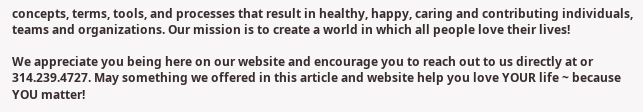concepts, terms, tools, and processes that result in healthy, happy, caring and contributing individuals, teams and organizations. Our mission is to create a world in which all people love their lives!

We appreciate you being here on our website and encourage you to reach out to us directly at or  314.239.4727. May something we offered in this article and website help you love YOUR life ~ because YOU matter!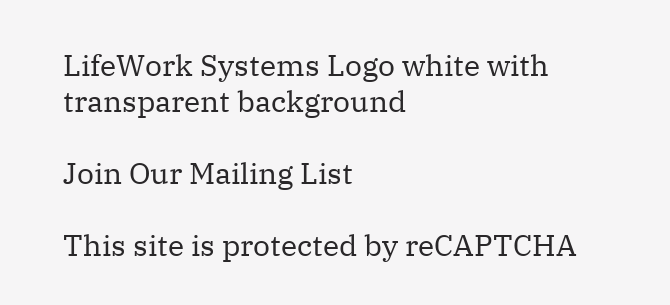LifeWork Systems Logo white with transparent background

Join Our Mailing List

This site is protected by reCAPTCHA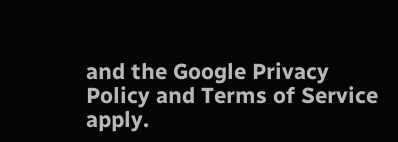and the Google Privacy Policy and Terms of Service apply.